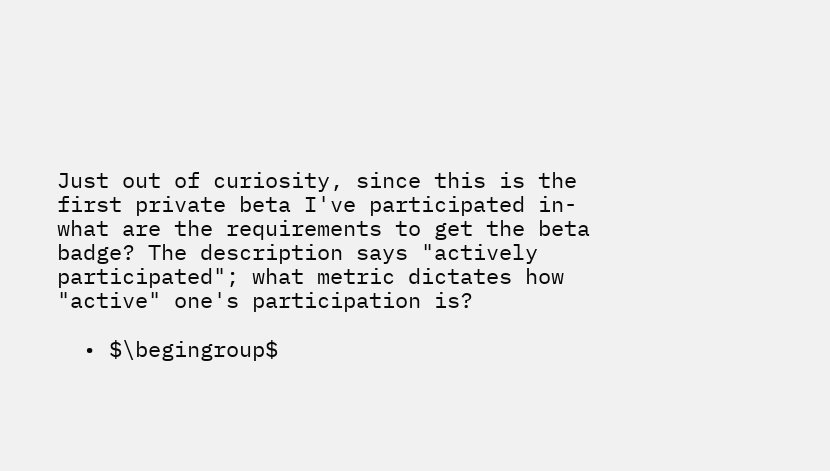Just out of curiosity, since this is the first private beta I've participated in- what are the requirements to get the beta badge? The description says "actively participated"; what metric dictates how "active" one's participation is?

  • $\begingroup$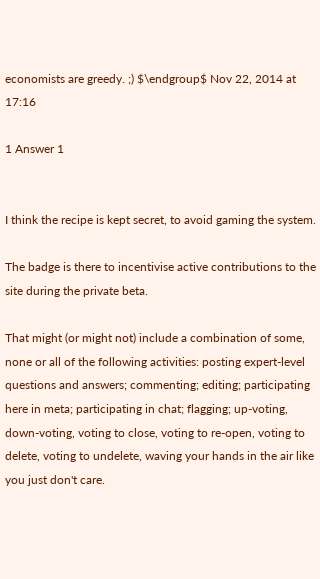economists are greedy. ;) $\endgroup$ Nov 22, 2014 at 17:16

1 Answer 1


I think the recipe is kept secret, to avoid gaming the system.

The badge is there to incentivise active contributions to the site during the private beta.

That might (or might not) include a combination of some, none or all of the following activities: posting expert-level questions and answers; commenting; editing; participating here in meta; participating in chat; flagging; up-voting, down-voting, voting to close, voting to re-open, voting to delete, voting to undelete, waving your hands in the air like you just don't care.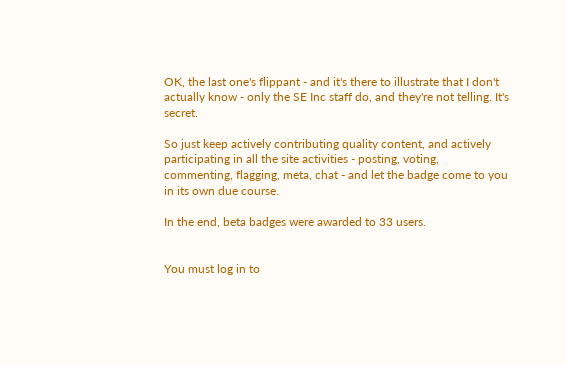OK, the last one's flippant - and it's there to illustrate that I don't actually know - only the SE Inc staff do, and they're not telling. It's secret.

So just keep actively contributing quality content, and actively participating in all the site activities - posting, voting, commenting, flagging, meta, chat - and let the badge come to you in its own due course.

In the end, beta badges were awarded to 33 users.


You must log in to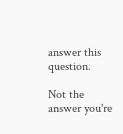answer this question.

Not the answer you're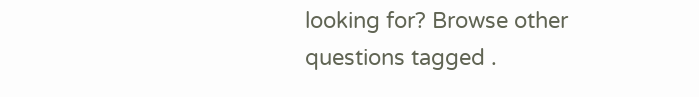looking for? Browse other questions tagged .